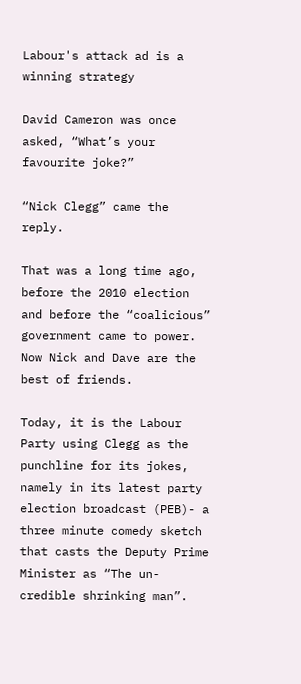Labour's attack ad is a winning strategy

David Cameron was once asked, “What’s your favourite joke?”

“Nick Clegg” came the reply.

That was a long time ago, before the 2010 election and before the “coalicious” government came to power. Now Nick and Dave are the best of friends.

Today, it is the Labour Party using Clegg as the punchline for its jokes, namely in its latest party election broadcast (PEB)- a three minute comedy sketch that casts the Deputy Prime Minister as “The un-credible shrinking man”.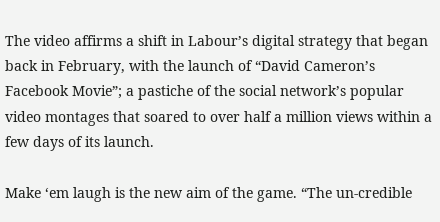The video affirms a shift in Labour’s digital strategy that began back in February, with the launch of “David Cameron’s Facebook Movie”; a pastiche of the social network’s popular video montages that soared to over half a million views within a few days of its launch.

Make ‘em laugh is the new aim of the game. “The un-credible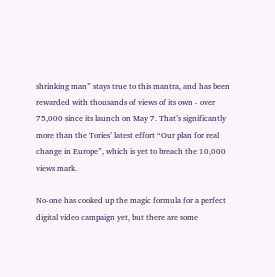shrinking man” stays true to this mantra, and has been rewarded with thousands of views of its own - over 75,000 since its launch on May 7. That’s significantly more than the Tories’ latest effort “Our plan for real change in Europe”, which is yet to breach the 10,000 views mark.

No-one has cooked up the magic formula for a perfect digital video campaign yet, but there are some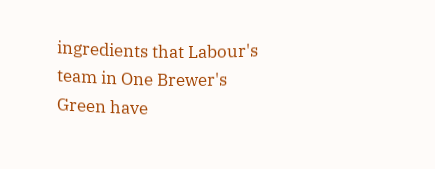ingredients that Labour's team in One Brewer's Green have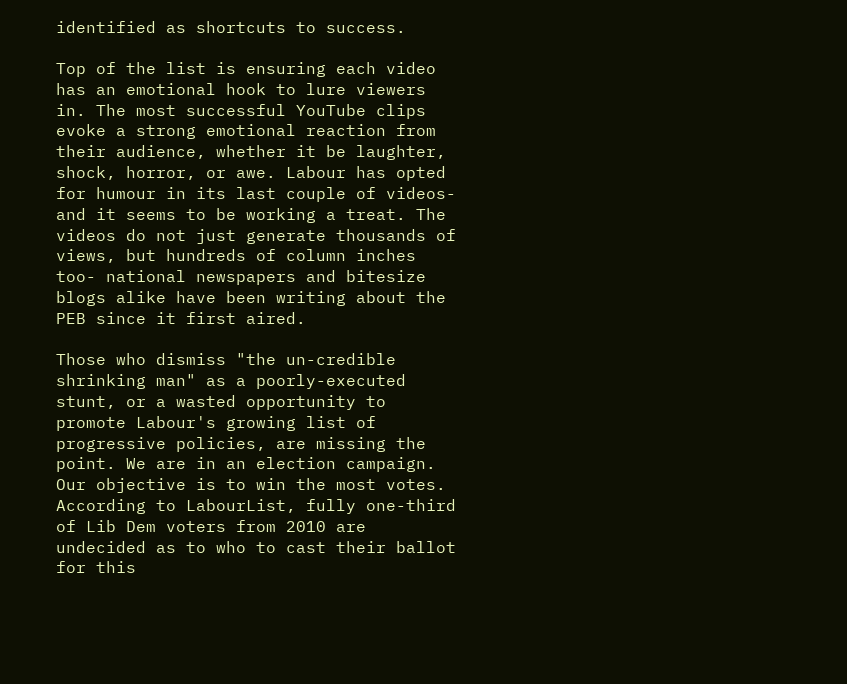identified as shortcuts to success.

Top of the list is ensuring each video has an emotional hook to lure viewers in. The most successful YouTube clips evoke a strong emotional reaction from their audience, whether it be laughter, shock, horror, or awe. Labour has opted for humour in its last couple of videos- and it seems to be working a treat. The videos do not just generate thousands of views, but hundreds of column inches too- national newspapers and bitesize blogs alike have been writing about the PEB since it first aired.

Those who dismiss "the un-credible shrinking man" as a poorly-executed stunt, or a wasted opportunity to promote Labour's growing list of progressive policies, are missing the point. We are in an election campaign. Our objective is to win the most votes. According to LabourList, fully one-third of Lib Dem voters from 2010 are undecided as to who to cast their ballot for this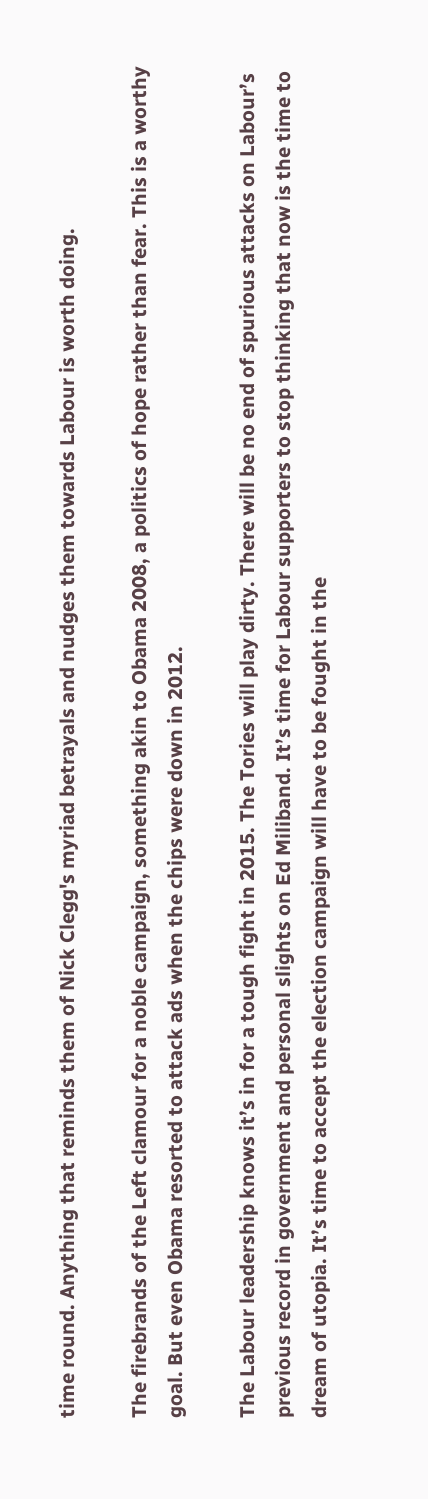time round. Anything that reminds them of Nick Clegg's myriad betrayals and nudges them towards Labour is worth doing.

The firebrands of the Left clamour for a noble campaign, something akin to Obama 2008, a politics of hope rather than fear. This is a worthy goal. But even Obama resorted to attack ads when the chips were down in 2012.

The Labour leadership knows it’s in for a tough fight in 2015. The Tories will play dirty. There will be no end of spurious attacks on Labour’s previous record in government and personal slights on Ed Miliband. It’s time for Labour supporters to stop thinking that now is the time to dream of utopia. It’s time to accept the election campaign will have to be fought in the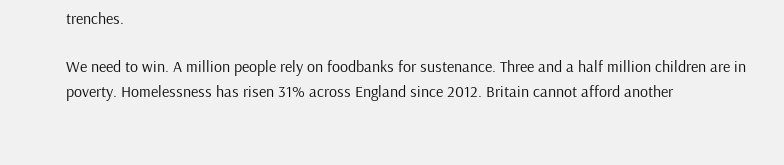trenches.

We need to win. A million people rely on foodbanks for sustenance. Three and a half million children are in poverty. Homelessness has risen 31% across England since 2012. Britain cannot afford another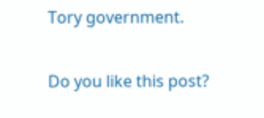Tory government.

Do you like this post?